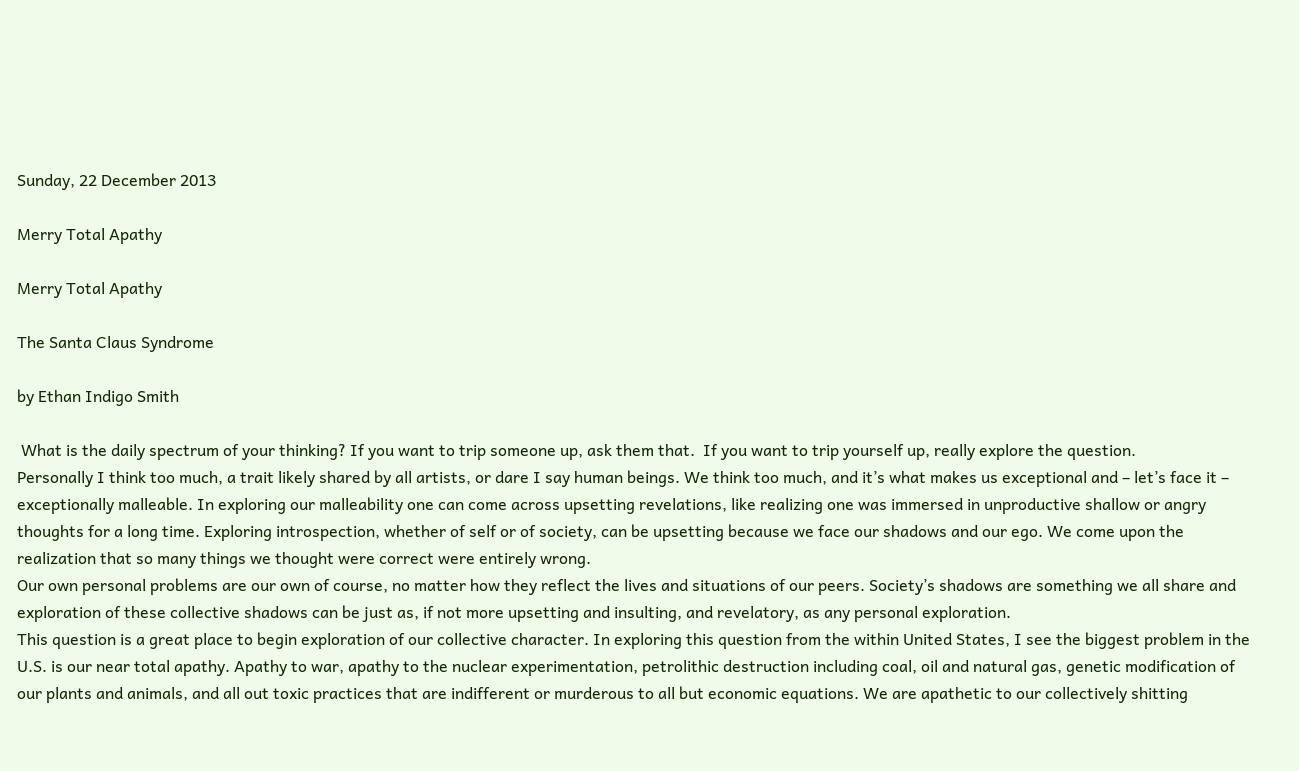Sunday, 22 December 2013

Merry Total Apathy

Merry Total Apathy

The Santa Claus Syndrome

by Ethan Indigo Smith

 What is the daily spectrum of your thinking? If you want to trip someone up, ask them that.  If you want to trip yourself up, really explore the question.
Personally I think too much, a trait likely shared by all artists, or dare I say human beings. We think too much, and it’s what makes us exceptional and – let’s face it – exceptionally malleable. In exploring our malleability one can come across upsetting revelations, like realizing one was immersed in unproductive shallow or angry thoughts for a long time. Exploring introspection, whether of self or of society, can be upsetting because we face our shadows and our ego. We come upon the realization that so many things we thought were correct were entirely wrong.
Our own personal problems are our own of course, no matter how they reflect the lives and situations of our peers. Society’s shadows are something we all share and exploration of these collective shadows can be just as, if not more upsetting and insulting, and revelatory, as any personal exploration.
This question is a great place to begin exploration of our collective character. In exploring this question from the within United States, I see the biggest problem in the U.S. is our near total apathy. Apathy to war, apathy to the nuclear experimentation, petrolithic destruction including coal, oil and natural gas, genetic modification of our plants and animals, and all out toxic practices that are indifferent or murderous to all but economic equations. We are apathetic to our collectively shitting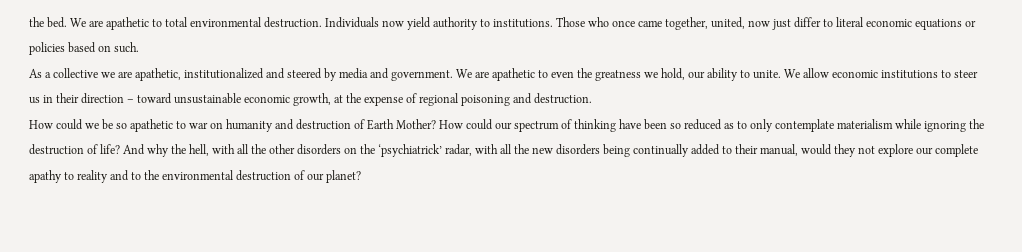the bed. We are apathetic to total environmental destruction. Individuals now yield authority to institutions. Those who once came together, united, now just differ to literal economic equations or policies based on such.
As a collective we are apathetic, institutionalized and steered by media and government. We are apathetic to even the greatness we hold, our ability to unite. We allow economic institutions to steer us in their direction – toward unsustainable economic growth, at the expense of regional poisoning and destruction.
How could we be so apathetic to war on humanity and destruction of Earth Mother? How could our spectrum of thinking have been so reduced as to only contemplate materialism while ignoring the destruction of life? And why the hell, with all the other disorders on the ‘psychiatrick’ radar, with all the new disorders being continually added to their manual, would they not explore our complete apathy to reality and to the environmental destruction of our planet?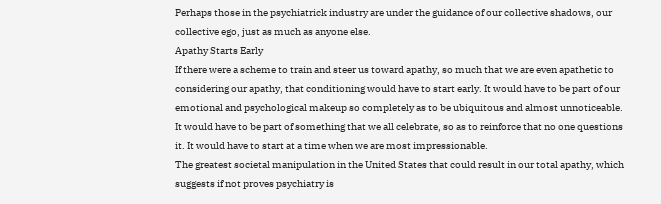Perhaps those in the psychiatrick industry are under the guidance of our collective shadows, our collective ego, just as much as anyone else.
Apathy Starts Early
If there were a scheme to train and steer us toward apathy, so much that we are even apathetic to considering our apathy, that conditioning would have to start early. It would have to be part of our emotional and psychological makeup so completely as to be ubiquitous and almost unnoticeable. It would have to be part of something that we all celebrate, so as to reinforce that no one questions it. It would have to start at a time when we are most impressionable.
The greatest societal manipulation in the United States that could result in our total apathy, which suggests if not proves psychiatry is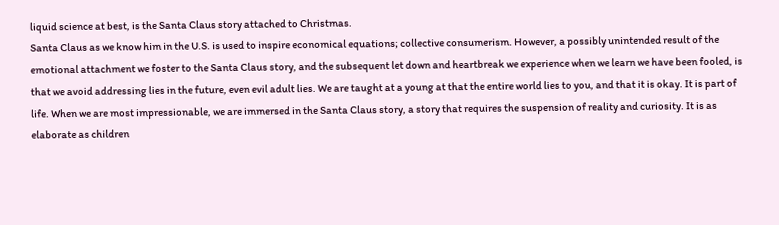liquid science at best, is the Santa Claus story attached to Christmas.
Santa Claus as we know him in the U.S. is used to inspire economical equations; collective consumerism. However, a possibly unintended result of the emotional attachment we foster to the Santa Claus story, and the subsequent let down and heartbreak we experience when we learn we have been fooled, is that we avoid addressing lies in the future, even evil adult lies. We are taught at a young at that the entire world lies to you, and that it is okay. It is part of life. When we are most impressionable, we are immersed in the Santa Claus story, a story that requires the suspension of reality and curiosity. It is as elaborate as children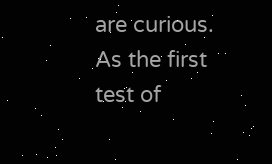are curious.
As the first test of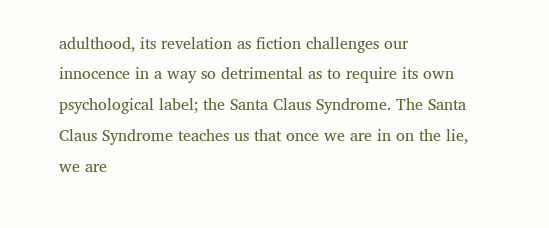adulthood, its revelation as fiction challenges our innocence in a way so detrimental as to require its own psychological label; the Santa Claus Syndrome. The Santa Claus Syndrome teaches us that once we are in on the lie, we are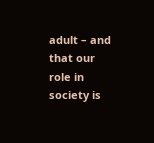adult – and that our role in society is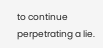to continue perpetrating a lie.